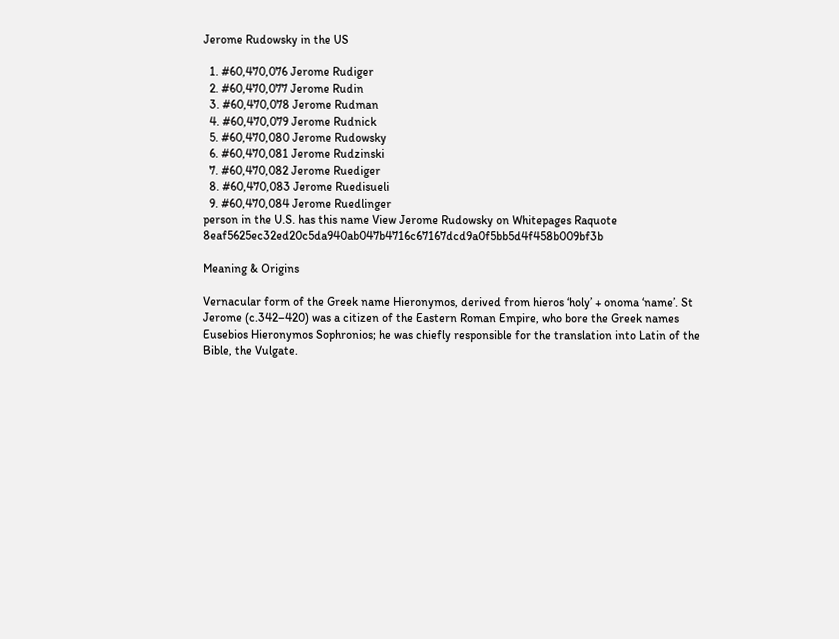Jerome Rudowsky in the US

  1. #60,470,076 Jerome Rudiger
  2. #60,470,077 Jerome Rudin
  3. #60,470,078 Jerome Rudman
  4. #60,470,079 Jerome Rudnick
  5. #60,470,080 Jerome Rudowsky
  6. #60,470,081 Jerome Rudzinski
  7. #60,470,082 Jerome Ruediger
  8. #60,470,083 Jerome Ruedisueli
  9. #60,470,084 Jerome Ruedlinger
person in the U.S. has this name View Jerome Rudowsky on Whitepages Raquote 8eaf5625ec32ed20c5da940ab047b4716c67167dcd9a0f5bb5d4f458b009bf3b

Meaning & Origins

Vernacular form of the Greek name Hieronymos, derived from hieros ‘holy’ + onoma ‘name’. St Jerome (c.342–420) was a citizen of the Eastern Roman Empire, who bore the Greek names Eusebios Hieronymos Sophronios; he was chiefly responsible for the translation into Latin of the Bible, the Vulgate.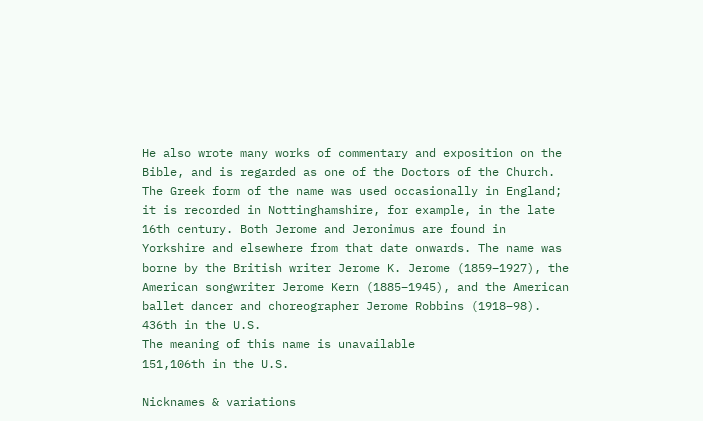He also wrote many works of commentary and exposition on the Bible, and is regarded as one of the Doctors of the Church. The Greek form of the name was used occasionally in England; it is recorded in Nottinghamshire, for example, in the late 16th century. Both Jerome and Jeronimus are found in Yorkshire and elsewhere from that date onwards. The name was borne by the British writer Jerome K. Jerome (1859–1927), the American songwriter Jerome Kern (1885–1945), and the American ballet dancer and choreographer Jerome Robbins (1918–98).
436th in the U.S.
The meaning of this name is unavailable
151,106th in the U.S.

Nicknames & variations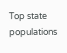Top state populations